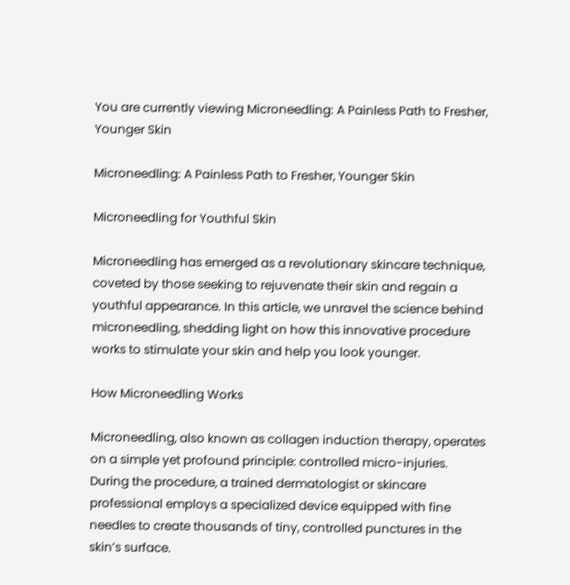You are currently viewing Microneedling: A Painless Path to Fresher, Younger Skin

Microneedling: A Painless Path to Fresher, Younger Skin

Microneedling for Youthful Skin

Microneedling has emerged as a revolutionary skincare technique, coveted by those seeking to rejuvenate their skin and regain a youthful appearance. In this article, we unravel the science behind microneedling, shedding light on how this innovative procedure works to stimulate your skin and help you look younger.

How Microneedling Works

Microneedling, also known as collagen induction therapy, operates on a simple yet profound principle: controlled micro-injuries. During the procedure, a trained dermatologist or skincare professional employs a specialized device equipped with fine needles to create thousands of tiny, controlled punctures in the skin’s surface.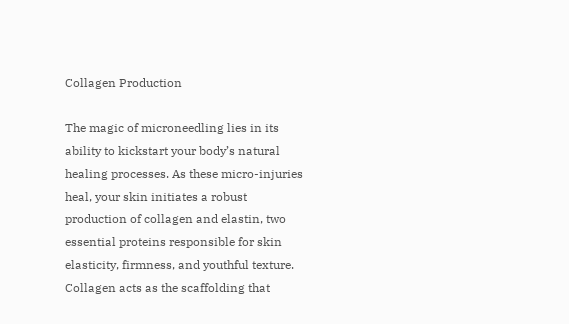Collagen Production

The magic of microneedling lies in its ability to kickstart your body’s natural healing processes. As these micro-injuries heal, your skin initiates a robust production of collagen and elastin, two essential proteins responsible for skin elasticity, firmness, and youthful texture. Collagen acts as the scaffolding that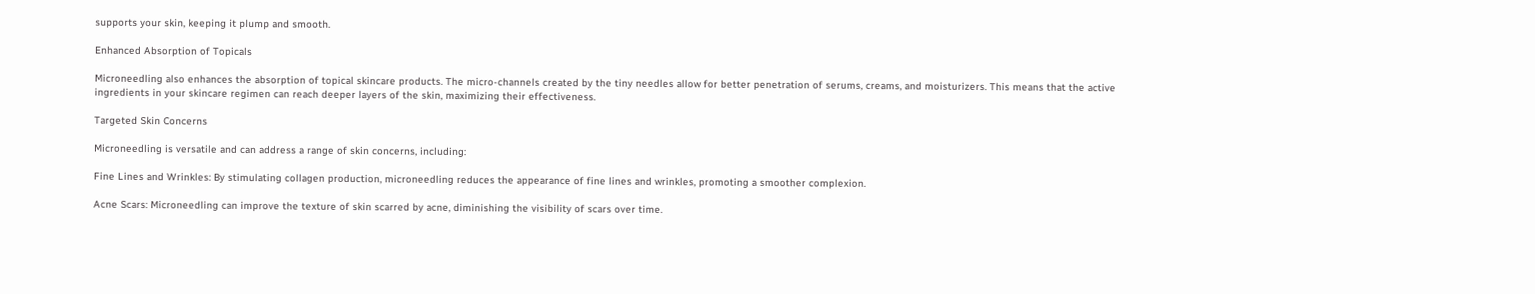supports your skin, keeping it plump and smooth.

Enhanced Absorption of Topicals

Microneedling also enhances the absorption of topical skincare products. The micro-channels created by the tiny needles allow for better penetration of serums, creams, and moisturizers. This means that the active ingredients in your skincare regimen can reach deeper layers of the skin, maximizing their effectiveness.

Targeted Skin Concerns

Microneedling is versatile and can address a range of skin concerns, including:

Fine Lines and Wrinkles: By stimulating collagen production, microneedling reduces the appearance of fine lines and wrinkles, promoting a smoother complexion.

Acne Scars: Microneedling can improve the texture of skin scarred by acne, diminishing the visibility of scars over time.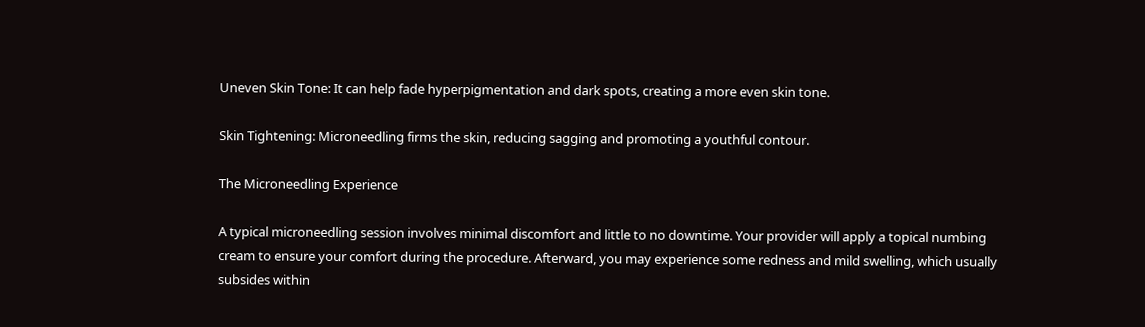Uneven Skin Tone: It can help fade hyperpigmentation and dark spots, creating a more even skin tone.

Skin Tightening: Microneedling firms the skin, reducing sagging and promoting a youthful contour.

The Microneedling Experience

A typical microneedling session involves minimal discomfort and little to no downtime. Your provider will apply a topical numbing cream to ensure your comfort during the procedure. Afterward, you may experience some redness and mild swelling, which usually subsides within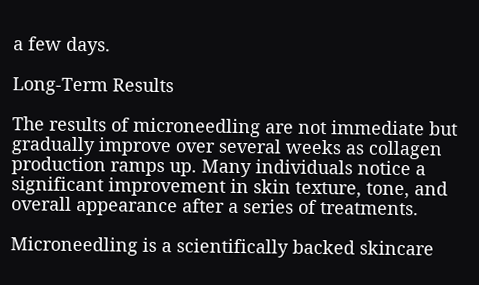a few days.

Long-Term Results

The results of microneedling are not immediate but gradually improve over several weeks as collagen production ramps up. Many individuals notice a significant improvement in skin texture, tone, and overall appearance after a series of treatments.

Microneedling is a scientifically backed skincare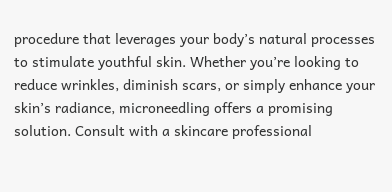procedure that leverages your body’s natural processes to stimulate youthful skin. Whether you’re looking to reduce wrinkles, diminish scars, or simply enhance your skin’s radiance, microneedling offers a promising solution. Consult with a skincare professional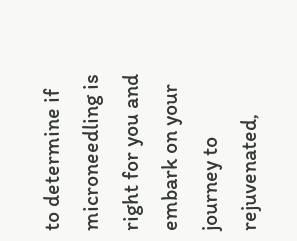to determine if microneedling is right for you and embark on your journey to rejuvenated,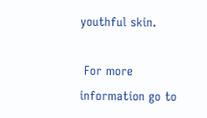youthful skin.

 For more information go to